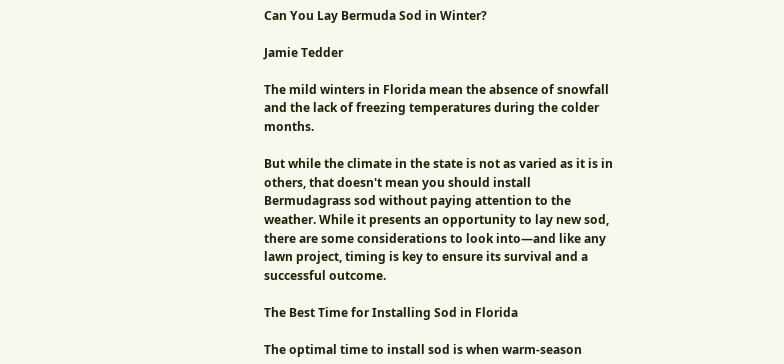Can You Lay Bermuda Sod in Winter?

Jamie Tedder

The mild winters in Florida mean the absence of snowfall and the lack of freezing temperatures during the colder months.

But while the climate in the state is not as varied as it is in others, that doesn't mean you should install Bermudagrass sod without paying attention to the weather. While it presents an opportunity to lay new sod, there are some considerations to look into—and like any lawn project, timing is key to ensure its survival and a successful outcome.

The Best Time for Installing Sod in Florida

The optimal time to install sod is when warm-season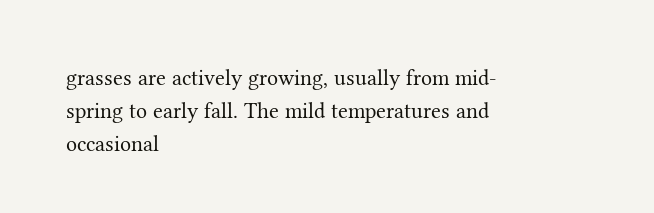grasses are actively growing, usually from mid-spring to early fall. The mild temperatures and occasional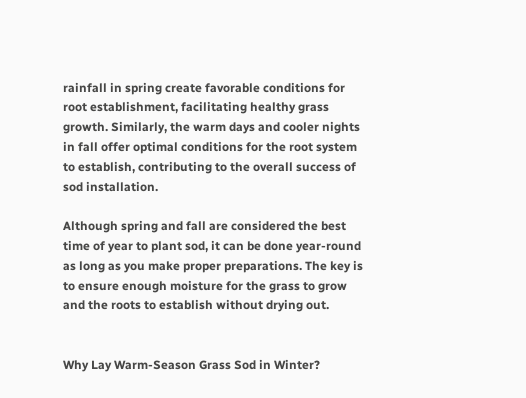rainfall in spring create favorable conditions for root establishment, facilitating healthy grass growth. Similarly, the warm days and cooler nights in fall offer optimal conditions for the root system to establish, contributing to the overall success of sod installation.

Although spring and fall are considered the best time of year to plant sod, it can be done year-round as long as you make proper preparations. The key is to ensure enough moisture for the grass to grow and the roots to establish without drying out.


Why Lay Warm-Season Grass Sod in Winter?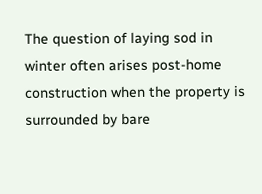The question of laying sod in winter often arises post-home construction when the property is surrounded by bare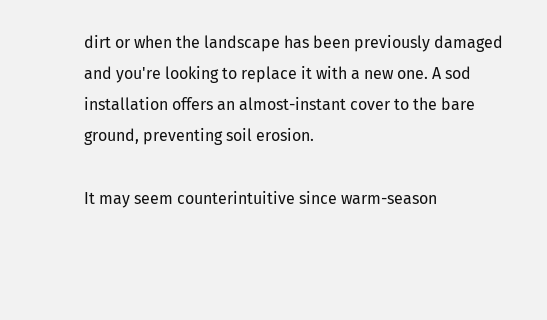dirt or when the landscape has been previously damaged and you're looking to replace it with a new one. A sod installation offers an almost-instant cover to the bare ground, preventing soil erosion.

It may seem counterintuitive since warm-season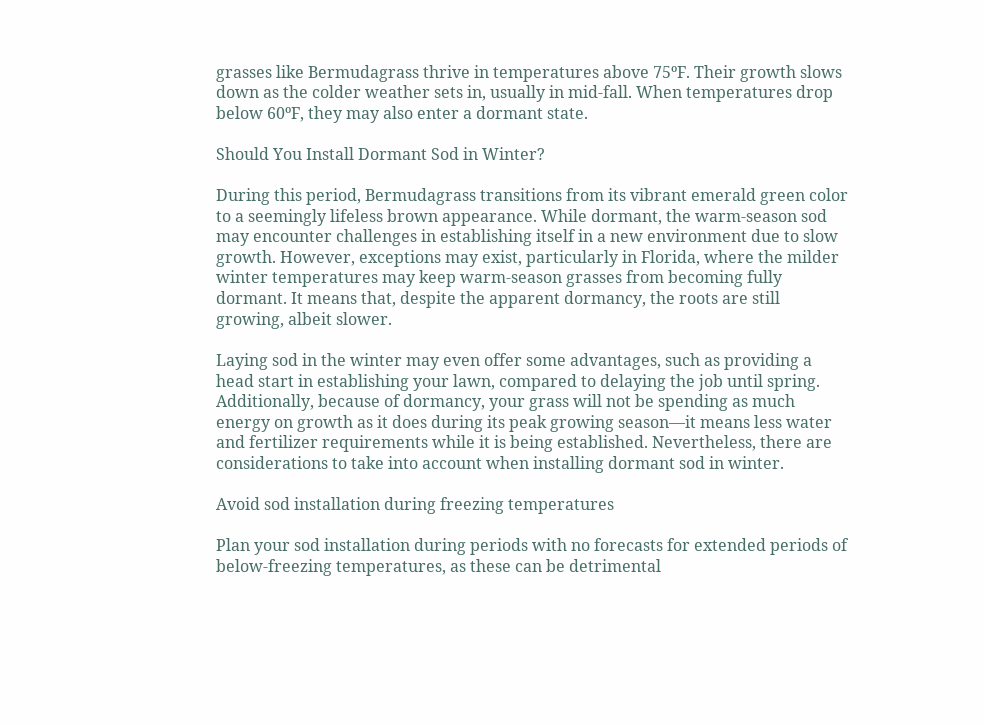grasses like Bermudagrass thrive in temperatures above 75ºF. Their growth slows down as the colder weather sets in, usually in mid-fall. When temperatures drop below 60ºF, they may also enter a dormant state.

Should You Install Dormant Sod in Winter?

During this period, Bermudagrass transitions from its vibrant emerald green color to a seemingly lifeless brown appearance. While dormant, the warm-season sod may encounter challenges in establishing itself in a new environment due to slow growth. However, exceptions may exist, particularly in Florida, where the milder winter temperatures may keep warm-season grasses from becoming fully dormant. It means that, despite the apparent dormancy, the roots are still growing, albeit slower.

Laying sod in the winter may even offer some advantages, such as providing a head start in establishing your lawn, compared to delaying the job until spring. Additionally, because of dormancy, your grass will not be spending as much energy on growth as it does during its peak growing season—it means less water and fertilizer requirements while it is being established. Nevertheless, there are considerations to take into account when installing dormant sod in winter.

Avoid sod installation during freezing temperatures

Plan your sod installation during periods with no forecasts for extended periods of below-freezing temperatures, as these can be detrimental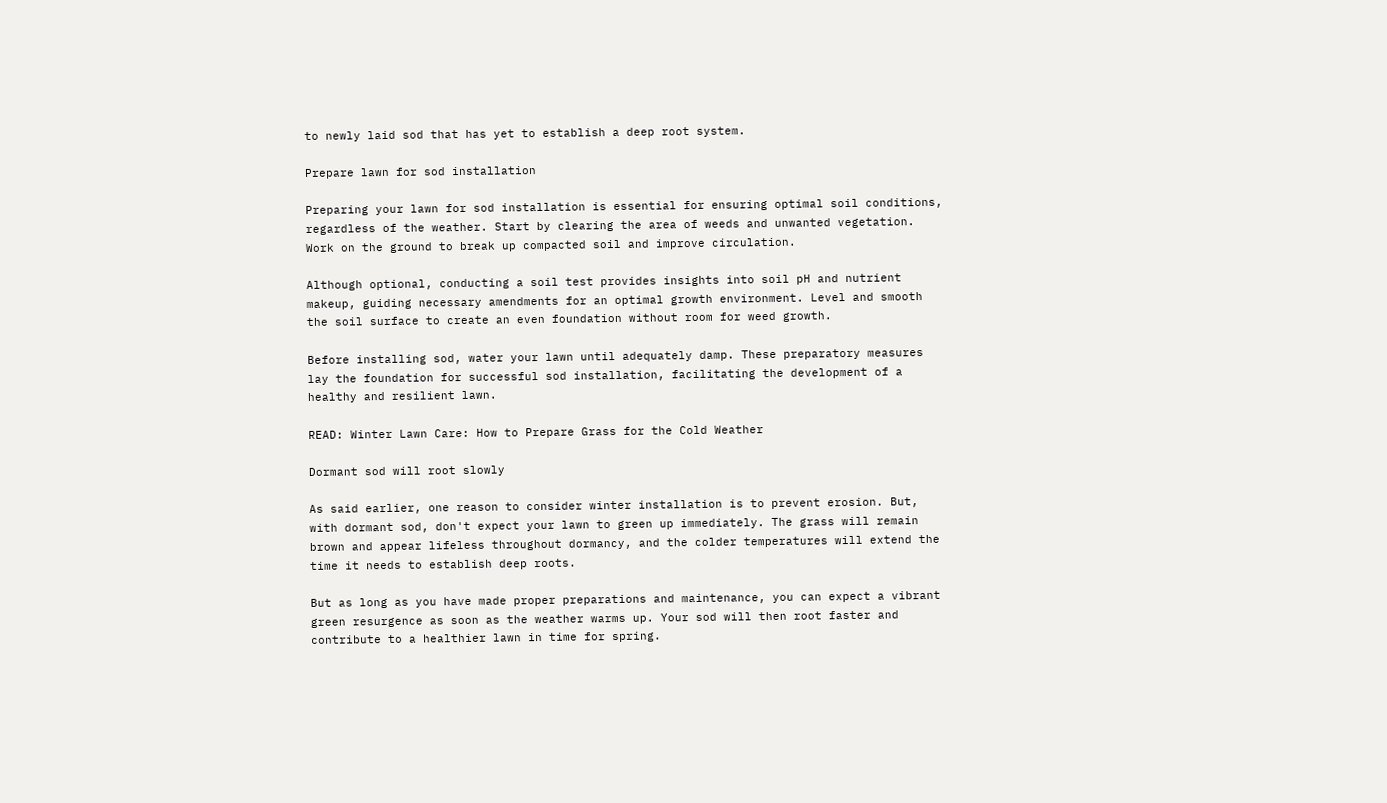to newly laid sod that has yet to establish a deep root system.

Prepare lawn for sod installation

Preparing your lawn for sod installation is essential for ensuring optimal soil conditions, regardless of the weather. Start by clearing the area of weeds and unwanted vegetation. Work on the ground to break up compacted soil and improve circulation.

Although optional, conducting a soil test provides insights into soil pH and nutrient makeup, guiding necessary amendments for an optimal growth environment. Level and smooth the soil surface to create an even foundation without room for weed growth.

Before installing sod, water your lawn until adequately damp. These preparatory measures lay the foundation for successful sod installation, facilitating the development of a healthy and resilient lawn.

READ: Winter Lawn Care: How to Prepare Grass for the Cold Weather

Dormant sod will root slowly

As said earlier, one reason to consider winter installation is to prevent erosion. But, with dormant sod, don't expect your lawn to green up immediately. The grass will remain brown and appear lifeless throughout dormancy, and the colder temperatures will extend the time it needs to establish deep roots.

But as long as you have made proper preparations and maintenance, you can expect a vibrant green resurgence as soon as the weather warms up. Your sod will then root faster and contribute to a healthier lawn in time for spring.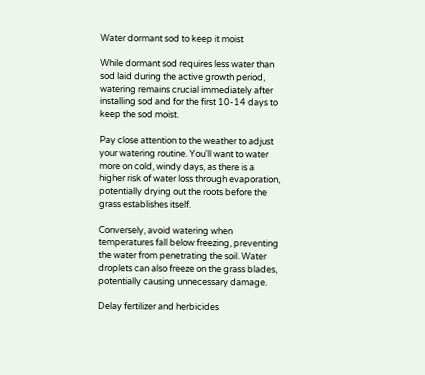Water dormant sod to keep it moist

While dormant sod requires less water than sod laid during the active growth period, watering remains crucial immediately after installing sod and for the first 10-14 days to keep the sod moist.

Pay close attention to the weather to adjust your watering routine. You'll want to water more on cold, windy days, as there is a higher risk of water loss through evaporation, potentially drying out the roots before the grass establishes itself.

Conversely, avoid watering when temperatures fall below freezing, preventing the water from penetrating the soil. Water droplets can also freeze on the grass blades, potentially causing unnecessary damage.

Delay fertilizer and herbicides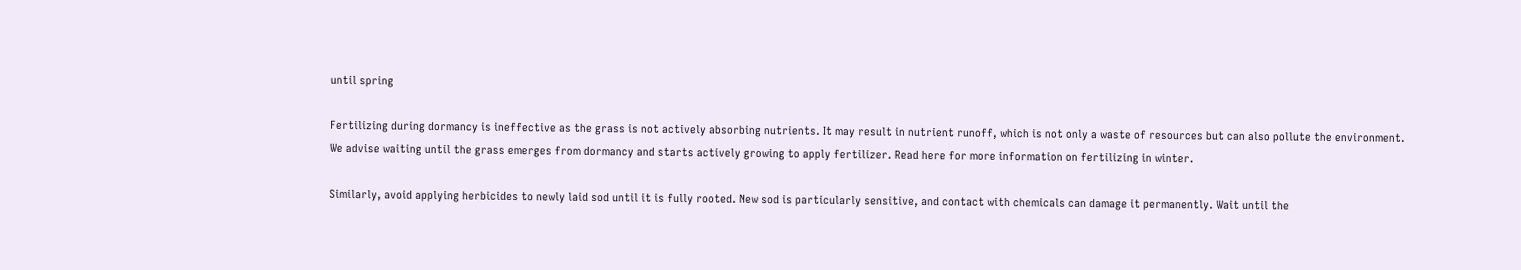until spring

Fertilizing during dormancy is ineffective as the grass is not actively absorbing nutrients. It may result in nutrient runoff, which is not only a waste of resources but can also pollute the environment. We advise waiting until the grass emerges from dormancy and starts actively growing to apply fertilizer. Read here for more information on fertilizing in winter.

Similarly, avoid applying herbicides to newly laid sod until it is fully rooted. New sod is particularly sensitive, and contact with chemicals can damage it permanently. Wait until the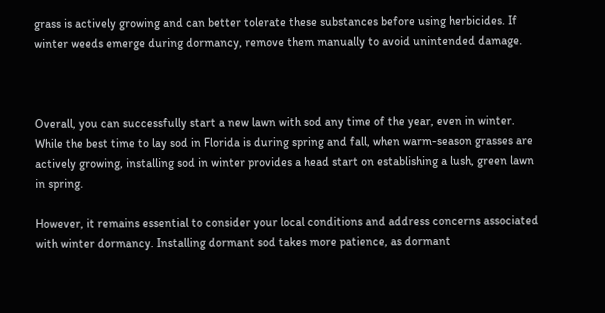grass is actively growing and can better tolerate these substances before using herbicides. If winter weeds emerge during dormancy, remove them manually to avoid unintended damage.



Overall, you can successfully start a new lawn with sod any time of the year, even in winter. While the best time to lay sod in Florida is during spring and fall, when warm-season grasses are actively growing, installing sod in winter provides a head start on establishing a lush, green lawn in spring.

However, it remains essential to consider your local conditions and address concerns associated with winter dormancy. Installing dormant sod takes more patience, as dormant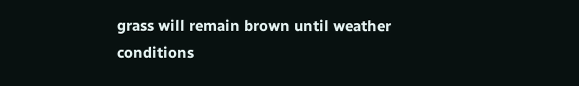grass will remain brown until weather conditions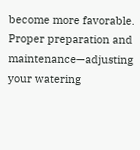become more favorable. Proper preparation and maintenance—adjusting your watering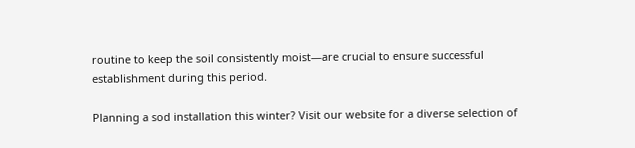routine to keep the soil consistently moist—are crucial to ensure successful establishment during this period.

Planning a sod installation this winter? Visit our website for a diverse selection of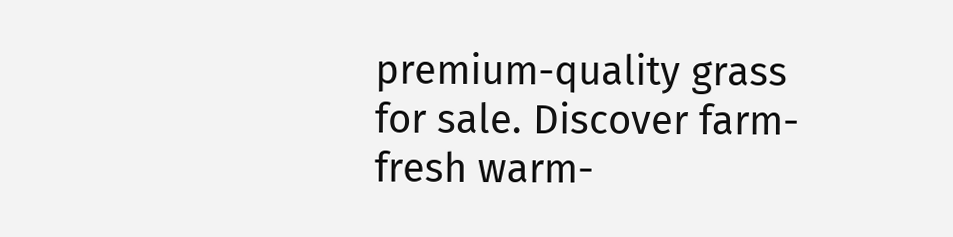premium-quality grass for sale. Discover farm-fresh warm-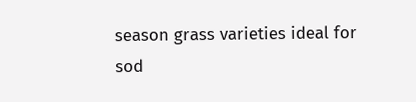season grass varieties ideal for sod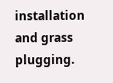installation and grass plugging.